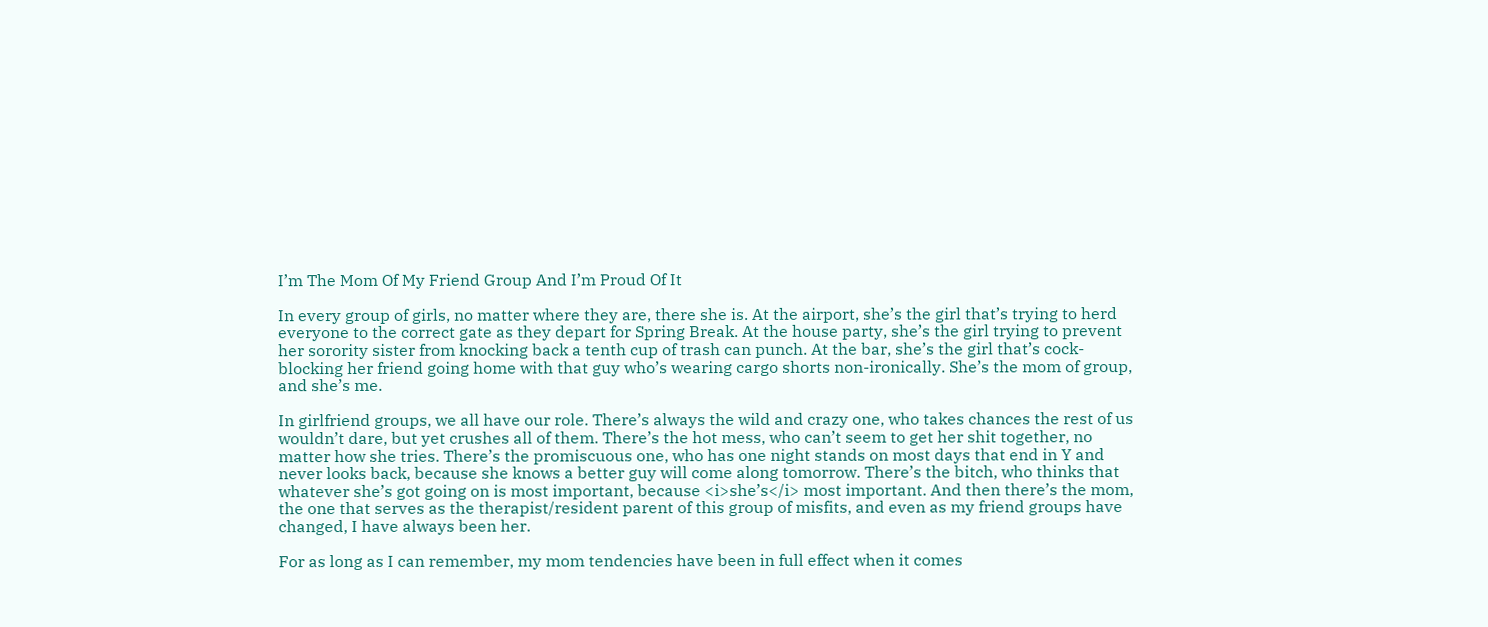I’m The Mom Of My Friend Group And I’m Proud Of It

In every group of girls, no matter where they are, there she is. At the airport, she’s the girl that’s trying to herd everyone to the correct gate as they depart for Spring Break. At the house party, she’s the girl trying to prevent her sorority sister from knocking back a tenth cup of trash can punch. At the bar, she’s the girl that’s cock-blocking her friend going home with that guy who’s wearing cargo shorts non-ironically. She’s the mom of group, and she’s me.

In girlfriend groups, we all have our role. There’s always the wild and crazy one, who takes chances the rest of us wouldn’t dare, but yet crushes all of them. There’s the hot mess, who can’t seem to get her shit together, no matter how she tries. There’s the promiscuous one, who has one night stands on most days that end in Y and never looks back, because she knows a better guy will come along tomorrow. There’s the bitch, who thinks that whatever she’s got going on is most important, because <i>she’s</i> most important. And then there’s the mom, the one that serves as the therapist/resident parent of this group of misfits, and even as my friend groups have changed, I have always been her.

For as long as I can remember, my mom tendencies have been in full effect when it comes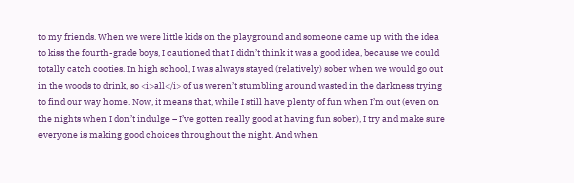to my friends. When we were little kids on the playground and someone came up with the idea to kiss the fourth-grade boys, I cautioned that I didn’t think it was a good idea, because we could totally catch cooties. In high school, I was always stayed (relatively) sober when we would go out in the woods to drink, so <i>all</i> of us weren’t stumbling around wasted in the darkness trying to find our way home. Now, it means that, while I still have plenty of fun when I’m out (even on the nights when I don’t indulge – I’ve gotten really good at having fun sober), I try and make sure everyone is making good choices throughout the night. And when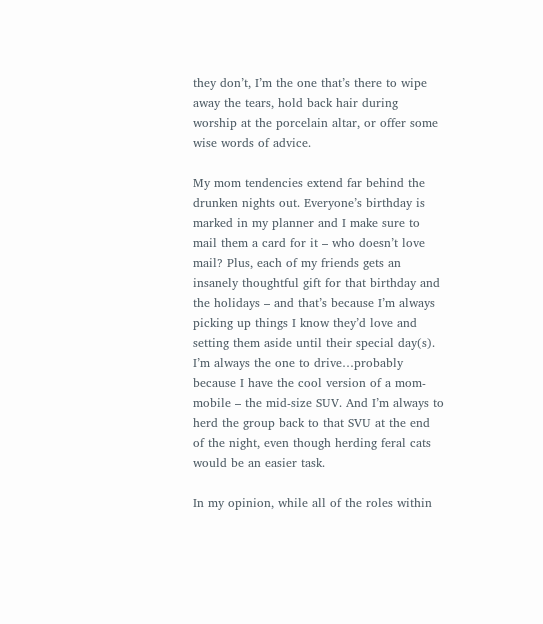they don’t, I’m the one that’s there to wipe away the tears, hold back hair during worship at the porcelain altar, or offer some wise words of advice.

My mom tendencies extend far behind the drunken nights out. Everyone’s birthday is marked in my planner and I make sure to mail them a card for it – who doesn’t love mail? Plus, each of my friends gets an insanely thoughtful gift for that birthday and the holidays – and that’s because I’m always picking up things I know they’d love and setting them aside until their special day(s). I’m always the one to drive…probably because I have the cool version of a mom-mobile – the mid-size SUV. And I’m always to herd the group back to that SVU at the end of the night, even though herding feral cats would be an easier task.

In my opinion, while all of the roles within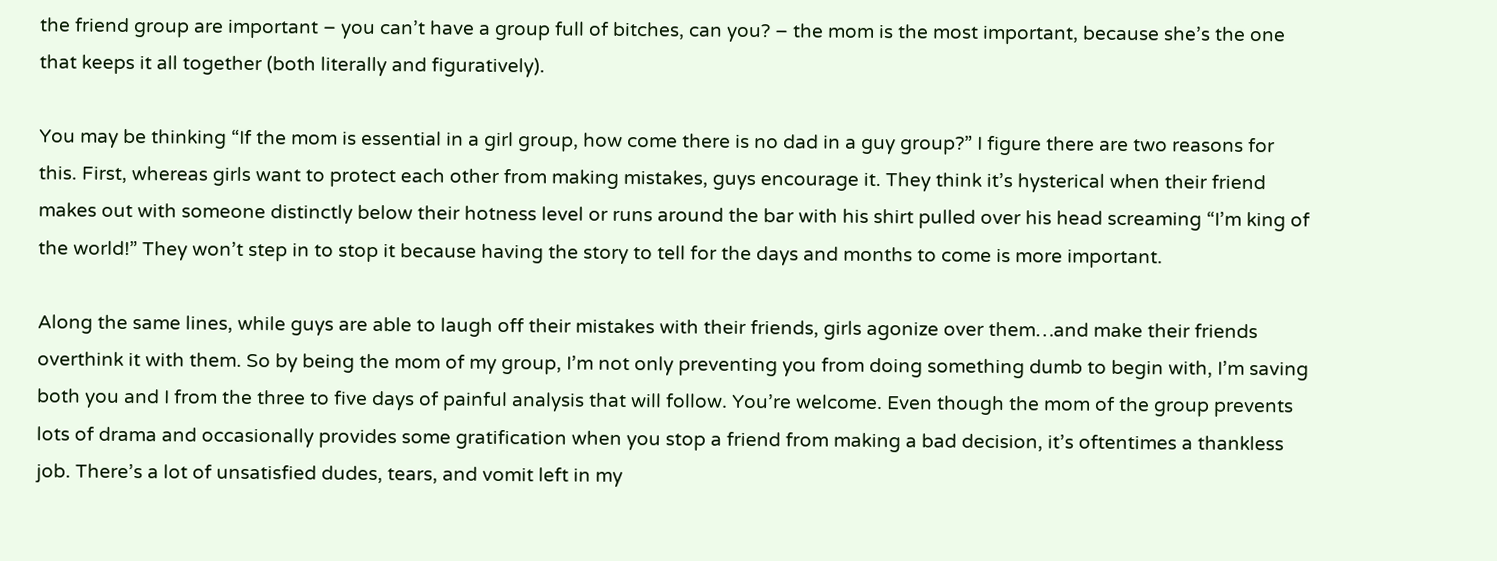the friend group are important – you can’t have a group full of bitches, can you? – the mom is the most important, because she’s the one that keeps it all together (both literally and figuratively).

You may be thinking “If the mom is essential in a girl group, how come there is no dad in a guy group?” I figure there are two reasons for this. First, whereas girls want to protect each other from making mistakes, guys encourage it. They think it’s hysterical when their friend makes out with someone distinctly below their hotness level or runs around the bar with his shirt pulled over his head screaming “I’m king of the world!” They won’t step in to stop it because having the story to tell for the days and months to come is more important.

Along the same lines, while guys are able to laugh off their mistakes with their friends, girls agonize over them…and make their friends overthink it with them. So by being the mom of my group, I’m not only preventing you from doing something dumb to begin with, I’m saving both you and I from the three to five days of painful analysis that will follow. You’re welcome. Even though the mom of the group prevents lots of drama and occasionally provides some gratification when you stop a friend from making a bad decision, it’s oftentimes a thankless job. There’s a lot of unsatisfied dudes, tears, and vomit left in my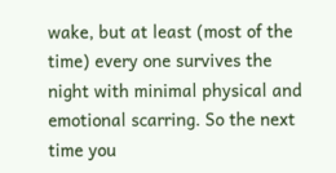wake, but at least (most of the time) every one survives the night with minimal physical and emotional scarring. So the next time you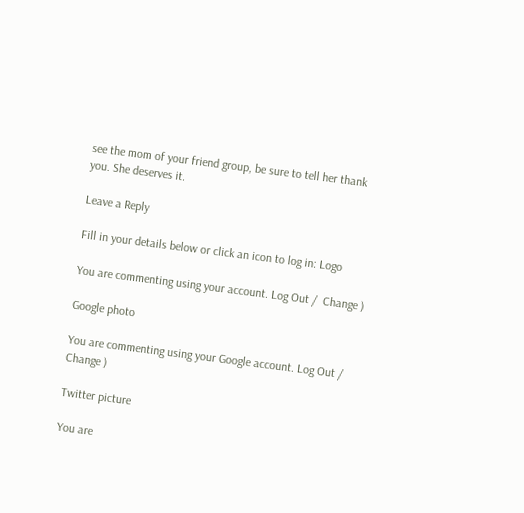see the mom of your friend group, be sure to tell her thank you. She deserves it.

Leave a Reply

Fill in your details below or click an icon to log in: Logo

You are commenting using your account. Log Out /  Change )

Google photo

You are commenting using your Google account. Log Out /  Change )

Twitter picture

You are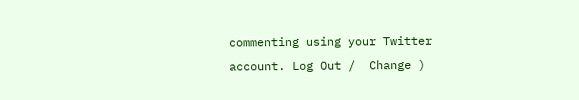commenting using your Twitter account. Log Out /  Change )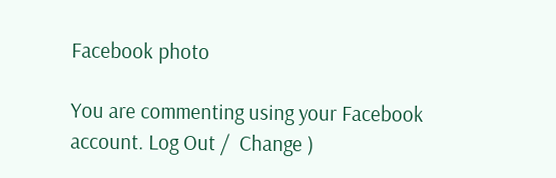Facebook photo

You are commenting using your Facebook account. Log Out /  Change )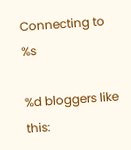Connecting to %s

%d bloggers like this: